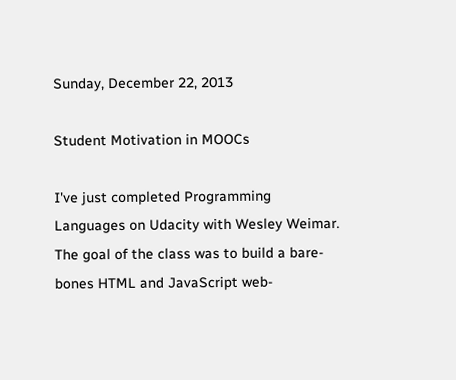Sunday, December 22, 2013

Student Motivation in MOOCs

I've just completed Programming Languages on Udacity with Wesley Weimar.  The goal of the class was to build a bare-bones HTML and JavaScript web-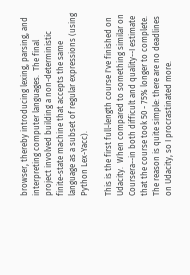browser, thereby introducing lexing, parsing, and interpreting computer languages.  The final project involved building a non-deterministic finite-state machine that accepts the same language as a subset of regular expressions (using Python Lex-Yacc).

This is the first full-length course I've finished on Udacity.  When compared to something similar on Coursera--in both difficult and quality--I estimate that the course took 50 - 75% longer to complete. The reason is quite simple: there are no deadlines on Udacity, so I procrastinated more.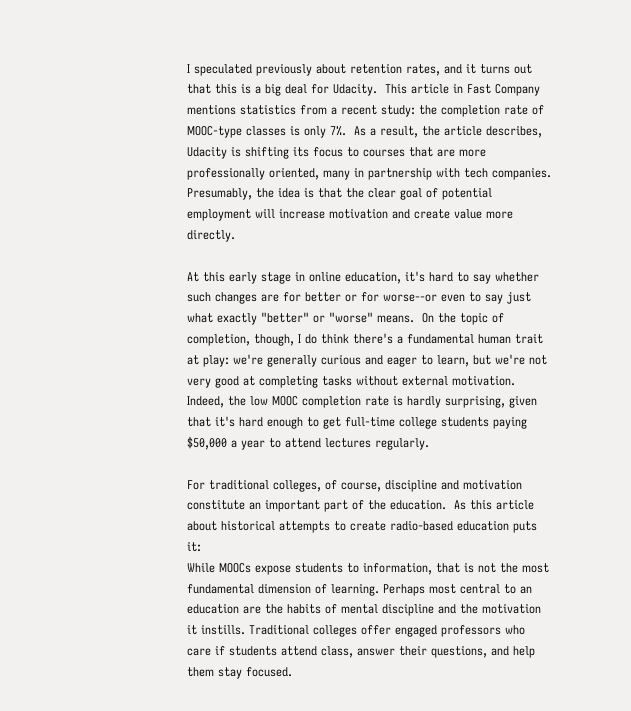I speculated previously about retention rates, and it turns out that this is a big deal for Udacity.  This article in Fast Company mentions statistics from a recent study: the completion rate of MOOC-type classes is only 7%.  As a result, the article describes, Udacity is shifting its focus to courses that are more professionally oriented, many in partnership with tech companies.  Presumably, the idea is that the clear goal of potential employment will increase motivation and create value more directly.

At this early stage in online education, it's hard to say whether such changes are for better or for worse--or even to say just what exactly "better" or "worse" means.  On the topic of completion, though, I do think there's a fundamental human trait at play: we're generally curious and eager to learn, but we're not very good at completing tasks without external motivation.  Indeed, the low MOOC completion rate is hardly surprising, given that it's hard enough to get full-time college students paying $50,000 a year to attend lectures regularly.

For traditional colleges, of course, discipline and motivation constitute an important part of the education.  As this article about historical attempts to create radio-based education puts it:
While MOOCs expose students to information, that is not the most fundamental dimension of learning. Perhaps most central to an education are the habits of mental discipline and the motivation it instills. Traditional colleges offer engaged professors who care if students attend class, answer their questions, and help them stay focused.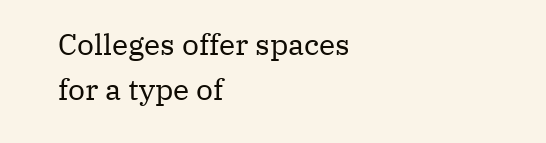Colleges offer spaces for a type of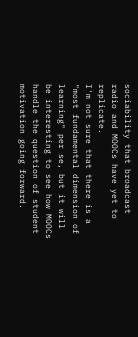sociability that broadcast radio and MOOCs have yet to replicate.
I'm not sure that there is a "most fundamental dimension of learning" per se, but it will be interesting to see how MOOCs handle the question of student motivation going forward.